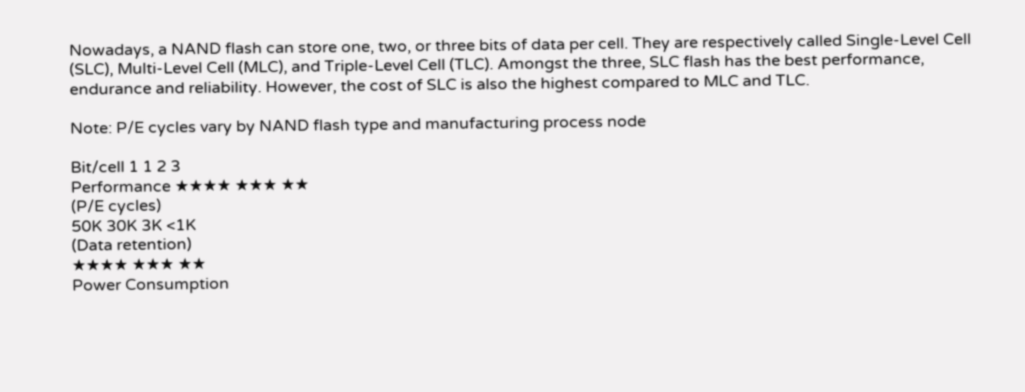Nowadays, a NAND flash can store one, two, or three bits of data per cell. They are respectively called Single-Level Cell (SLC), Multi-Level Cell (MLC), and Triple-Level Cell (TLC). Amongst the three, SLC flash has the best performance, endurance and reliability. However, the cost of SLC is also the highest compared to MLC and TLC.

Note: P/E cycles vary by NAND flash type and manufacturing process node

Bit/cell 1 1 2 3
Performance ★★★★ ★★★ ★★
(P/E cycles)
50K 30K 3K <1K
(Data retention)
★★★★ ★★★ ★★
Power Consumption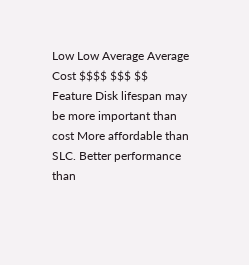Low Low Average Average
Cost $$$$ $$$ $$
Feature Disk lifespan may be more important than cost More affordable than SLC. Better performance than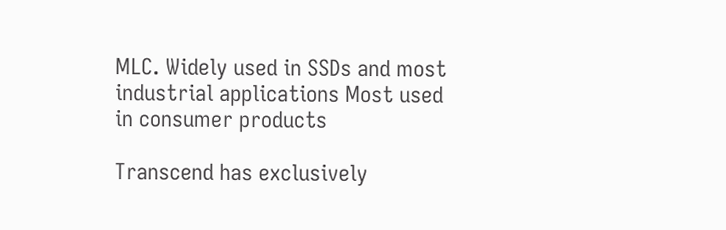MLC. Widely used in SSDs and most industrial applications Most used in consumer products

Transcend has exclusively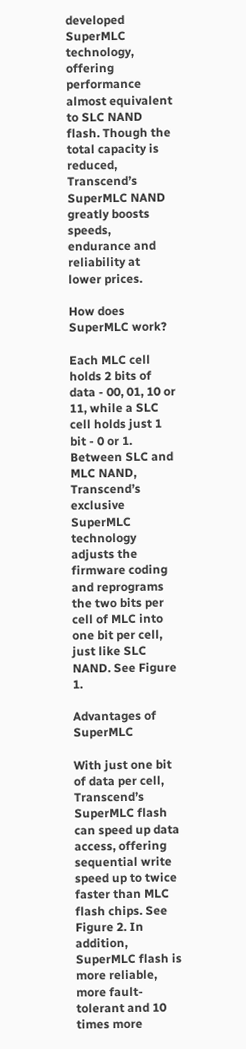developed SuperMLC technology, offering performance almost equivalent to SLC NAND flash. Though the total capacity is reduced, Transcend’s SuperMLC NAND greatly boosts speeds, endurance and reliability at lower prices.

How does SuperMLC work?

Each MLC cell holds 2 bits of data - 00, 01, 10 or 11, while a SLC cell holds just 1 bit - 0 or 1. Between SLC and MLC NAND, Transcend’s exclusive SuperMLC technology adjusts the firmware coding and reprograms the two bits per cell of MLC into one bit per cell, just like SLC NAND. See Figure 1.

Advantages of SuperMLC

With just one bit of data per cell, Transcend’s SuperMLC flash can speed up data access, offering sequential write speed up to twice faster than MLC flash chips. See Figure 2. In addition, SuperMLC flash is more reliable, more fault-tolerant and 10 times more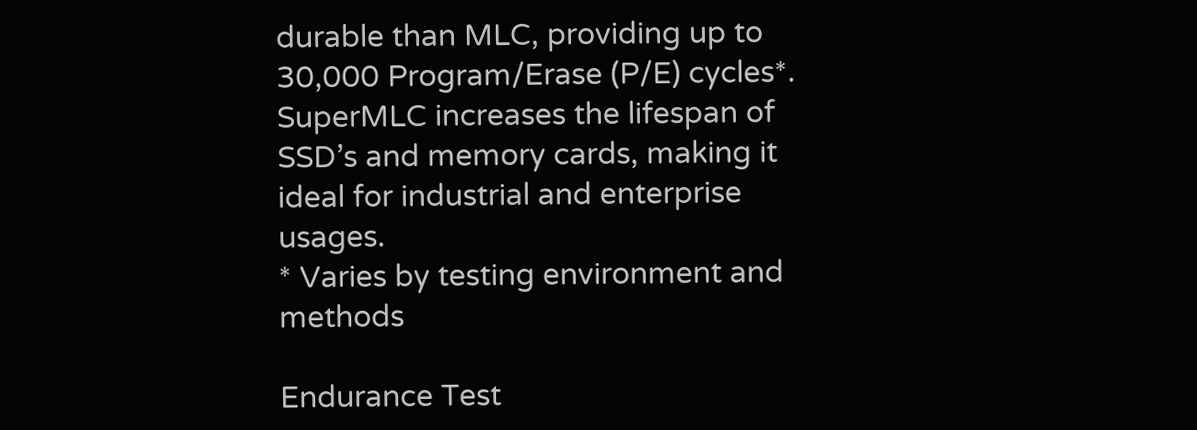durable than MLC, providing up to 30,000 Program/Erase (P/E) cycles*. SuperMLC increases the lifespan of SSD’s and memory cards, making it ideal for industrial and enterprise usages.
* Varies by testing environment and methods

Endurance Test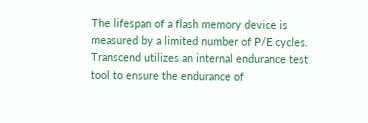The lifespan of a flash memory device is measured by a limited number of P/E cycles. Transcend utilizes an internal endurance test tool to ensure the endurance of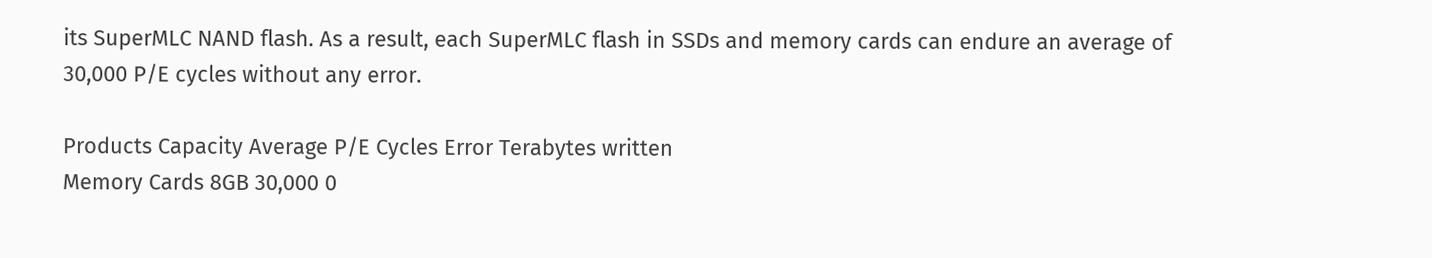its SuperMLC NAND flash. As a result, each SuperMLC flash in SSDs and memory cards can endure an average of 30,000 P/E cycles without any error.

Products Capacity Average P/E Cycles Error Terabytes written
Memory Cards 8GB 30,000 0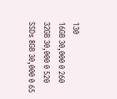130
16GB 30,000 0 260
32GB 30,000 0 520
SSDs 8GB 30,000 0 65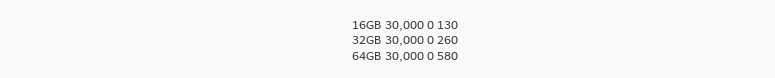16GB 30,000 0 130
32GB 30,000 0 260
64GB 30,000 0 580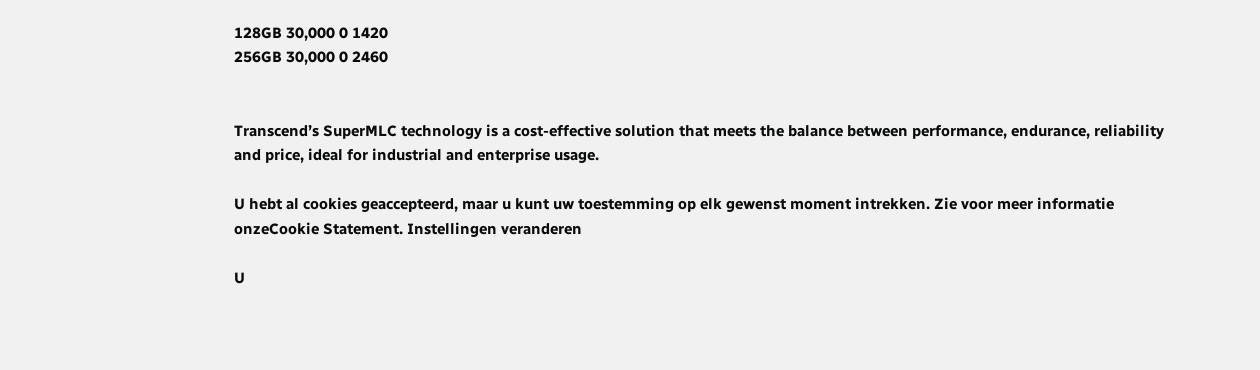128GB 30,000 0 1420
256GB 30,000 0 2460


Transcend’s SuperMLC technology is a cost-effective solution that meets the balance between performance, endurance, reliability and price, ideal for industrial and enterprise usage.

U hebt al cookies geaccepteerd, maar u kunt uw toestemming op elk gewenst moment intrekken. Zie voor meer informatie onzeCookie Statement. Instellingen veranderen

U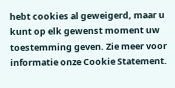hebt cookies al geweigerd, maar u kunt op elk gewenst moment uw toestemming geven. Zie meer voor informatie onze Cookie Statement.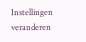Instellingen veranderen